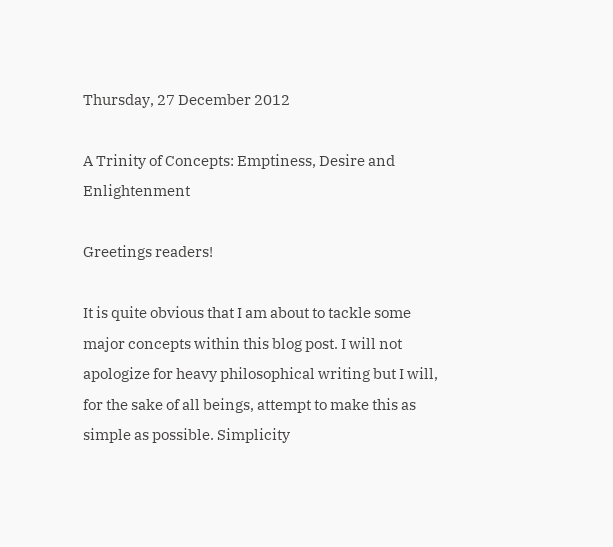Thursday, 27 December 2012

A Trinity of Concepts: Emptiness, Desire and Enlightenment

Greetings readers!

It is quite obvious that I am about to tackle some major concepts within this blog post. I will not apologize for heavy philosophical writing but I will, for the sake of all beings, attempt to make this as simple as possible. Simplicity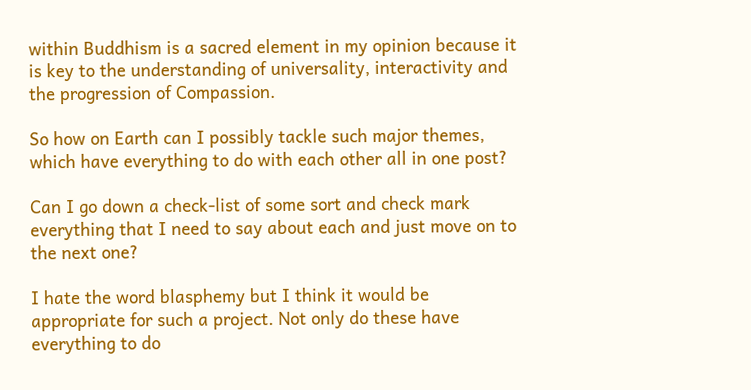within Buddhism is a sacred element in my opinion because it is key to the understanding of universality, interactivity and the progression of Compassion.

So how on Earth can I possibly tackle such major themes, which have everything to do with each other all in one post?

Can I go down a check-list of some sort and check mark everything that I need to say about each and just move on to the next one?

I hate the word blasphemy but I think it would be appropriate for such a project. Not only do these have everything to do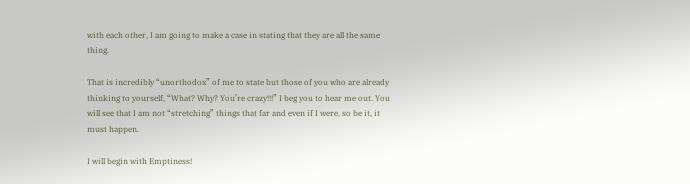with each other, I am going to make a case in stating that they are all the same thing.

That is incredibly “unorthodox” of me to state but those of you who are already thinking to yourself, “What? Why? You’re crazy!!!” I beg you to hear me out. You will see that I am not “stretching” things that far and even if I were, so be it, it must happen.

I will begin with Emptiness!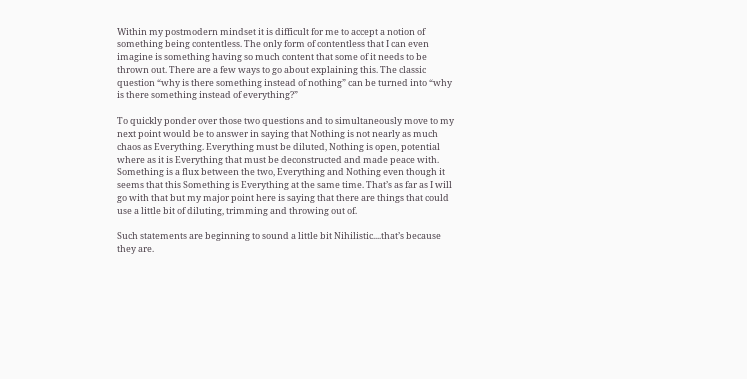Within my postmodern mindset it is difficult for me to accept a notion of something being contentless. The only form of contentless that I can even imagine is something having so much content that some of it needs to be thrown out. There are a few ways to go about explaining this. The classic question “why is there something instead of nothing” can be turned into “why is there something instead of everything?”

To quickly ponder over those two questions and to simultaneously move to my next point would be to answer in saying that Nothing is not nearly as much chaos as Everything. Everything must be diluted, Nothing is open, potential where as it is Everything that must be deconstructed and made peace with. Something is a flux between the two, Everything and Nothing even though it seems that this Something is Everything at the same time. That’s as far as I will go with that but my major point here is saying that there are things that could use a little bit of diluting, trimming and throwing out of.

Such statements are beginning to sound a little bit Nihilistic....that’s because they are.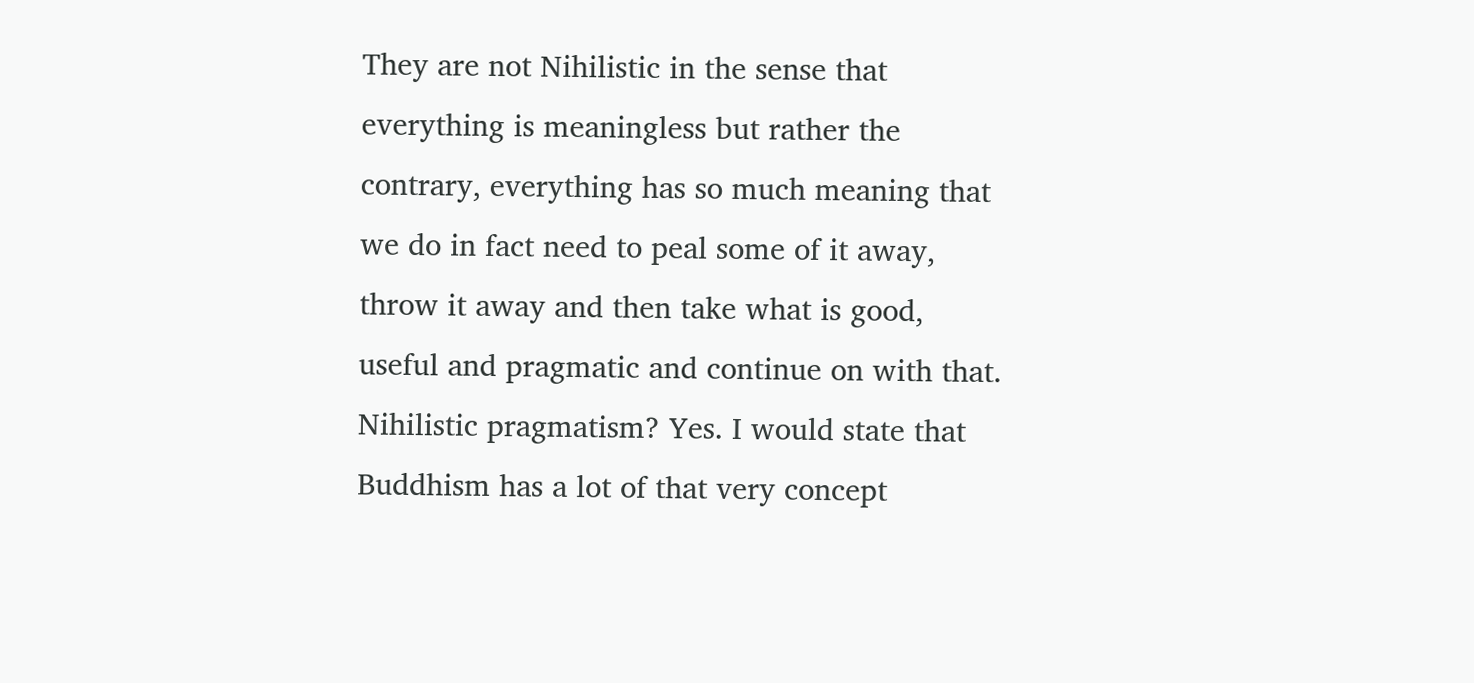They are not Nihilistic in the sense that everything is meaningless but rather the contrary, everything has so much meaning that we do in fact need to peal some of it away, throw it away and then take what is good, useful and pragmatic and continue on with that. Nihilistic pragmatism? Yes. I would state that Buddhism has a lot of that very concept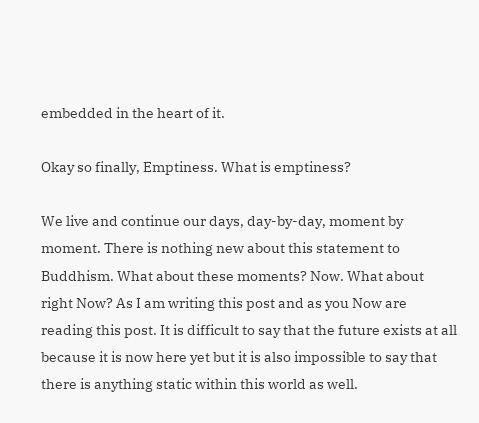embedded in the heart of it.

Okay so finally, Emptiness. What is emptiness?

We live and continue our days, day-by-day, moment by moment. There is nothing new about this statement to Buddhism. What about these moments? Now. What about right Now? As I am writing this post and as you Now are reading this post. It is difficult to say that the future exists at all because it is now here yet but it is also impossible to say that there is anything static within this world as well.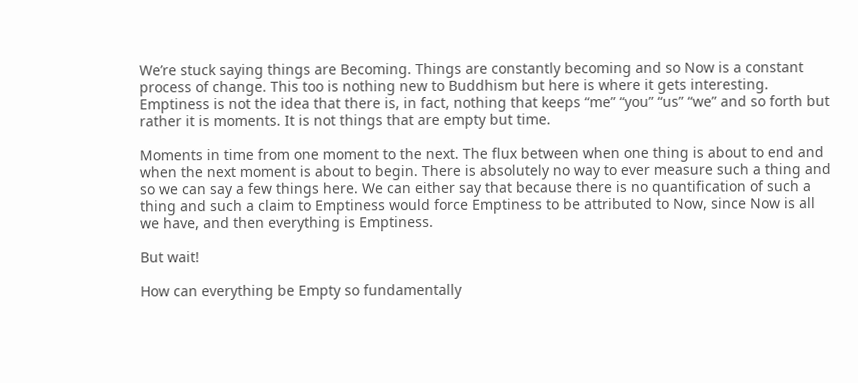We’re stuck saying things are Becoming. Things are constantly becoming and so Now is a constant process of change. This too is nothing new to Buddhism but here is where it gets interesting. Emptiness is not the idea that there is, in fact, nothing that keeps “me” “you” “us” “we” and so forth but rather it is moments. It is not things that are empty but time.

Moments in time from one moment to the next. The flux between when one thing is about to end and when the next moment is about to begin. There is absolutely no way to ever measure such a thing and so we can say a few things here. We can either say that because there is no quantification of such a thing and such a claim to Emptiness would force Emptiness to be attributed to Now, since Now is all we have, and then everything is Emptiness.

But wait!

How can everything be Empty so fundamentally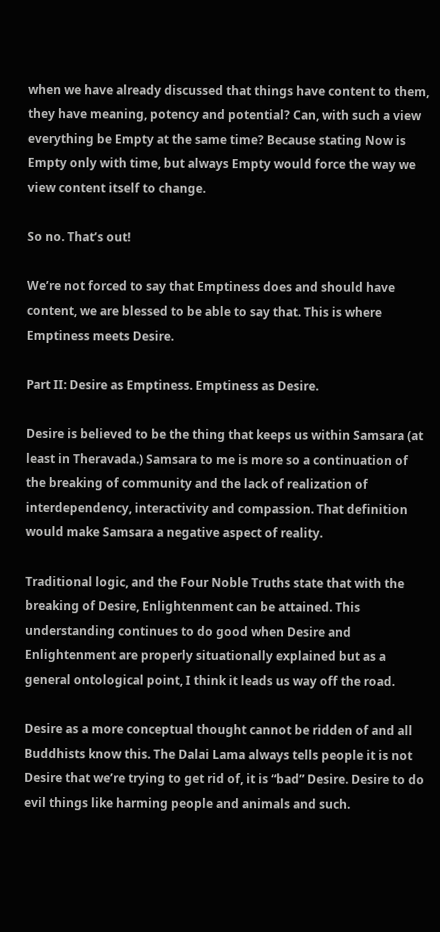when we have already discussed that things have content to them, they have meaning, potency and potential? Can, with such a view everything be Empty at the same time? Because stating Now is Empty only with time, but always Empty would force the way we view content itself to change.

So no. That’s out!

We’re not forced to say that Emptiness does and should have content, we are blessed to be able to say that. This is where Emptiness meets Desire.

Part II: Desire as Emptiness. Emptiness as Desire.

Desire is believed to be the thing that keeps us within Samsara (at least in Theravada.) Samsara to me is more so a continuation of the breaking of community and the lack of realization of interdependency, interactivity and compassion. That definition would make Samsara a negative aspect of reality.

Traditional logic, and the Four Noble Truths state that with the breaking of Desire, Enlightenment can be attained. This understanding continues to do good when Desire and Enlightenment are properly situationally explained but as a general ontological point, I think it leads us way off the road.

Desire as a more conceptual thought cannot be ridden of and all Buddhists know this. The Dalai Lama always tells people it is not Desire that we’re trying to get rid of, it is “bad” Desire. Desire to do evil things like harming people and animals and such.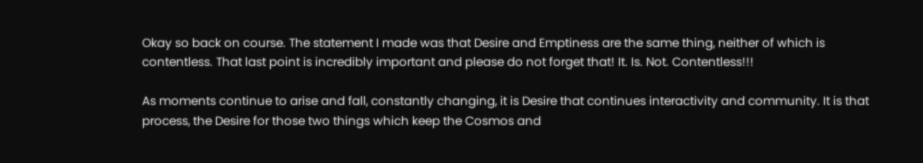Okay so back on course. The statement I made was that Desire and Emptiness are the same thing, neither of which is contentless. That last point is incredibly important and please do not forget that! It. Is. Not. Contentless!!!

As moments continue to arise and fall, constantly changing, it is Desire that continues interactivity and community. It is that process, the Desire for those two things which keep the Cosmos and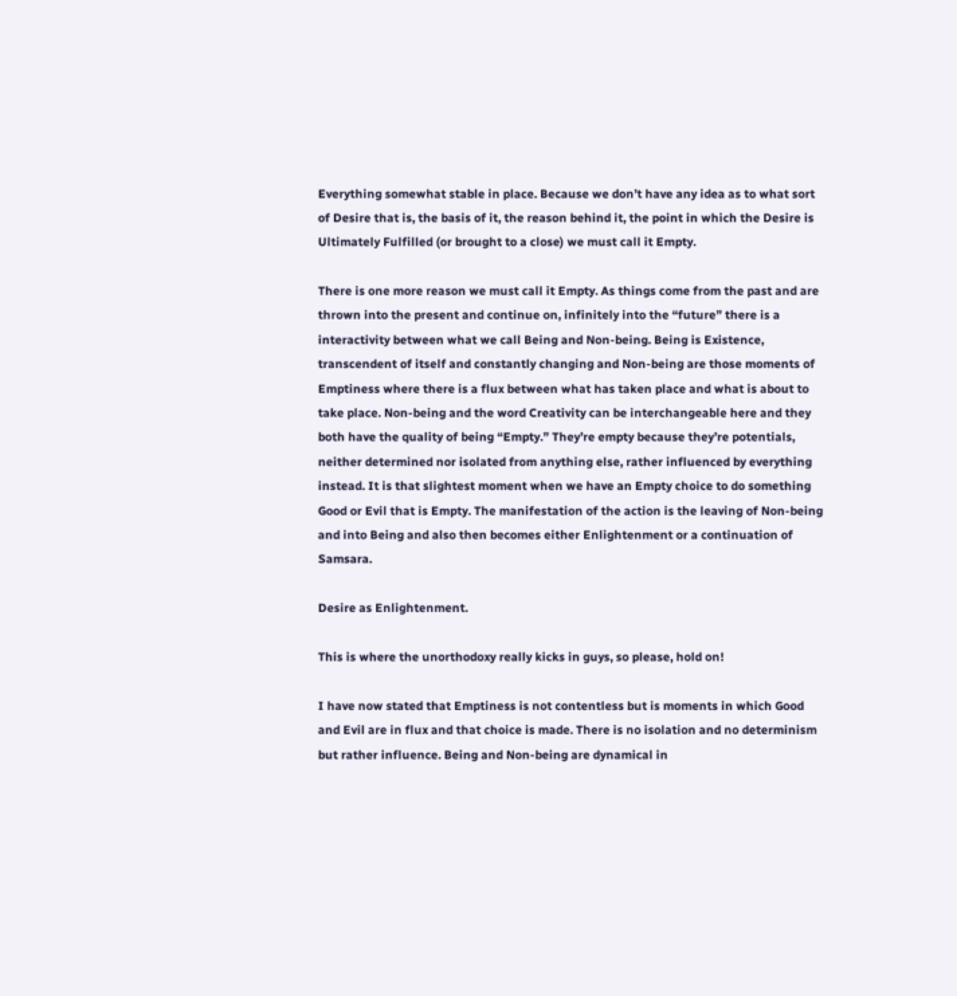Everything somewhat stable in place. Because we don’t have any idea as to what sort of Desire that is, the basis of it, the reason behind it, the point in which the Desire is Ultimately Fulfilled (or brought to a close) we must call it Empty.

There is one more reason we must call it Empty. As things come from the past and are thrown into the present and continue on, infinitely into the “future” there is a interactivity between what we call Being and Non-being. Being is Existence, transcendent of itself and constantly changing and Non-being are those moments of Emptiness where there is a flux between what has taken place and what is about to take place. Non-being and the word Creativity can be interchangeable here and they both have the quality of being “Empty.” They’re empty because they’re potentials, neither determined nor isolated from anything else, rather influenced by everything instead. It is that slightest moment when we have an Empty choice to do something Good or Evil that is Empty. The manifestation of the action is the leaving of Non-being and into Being and also then becomes either Enlightenment or a continuation of Samsara.

Desire as Enlightenment.

This is where the unorthodoxy really kicks in guys, so please, hold on!

I have now stated that Emptiness is not contentless but is moments in which Good and Evil are in flux and that choice is made. There is no isolation and no determinism but rather influence. Being and Non-being are dynamical in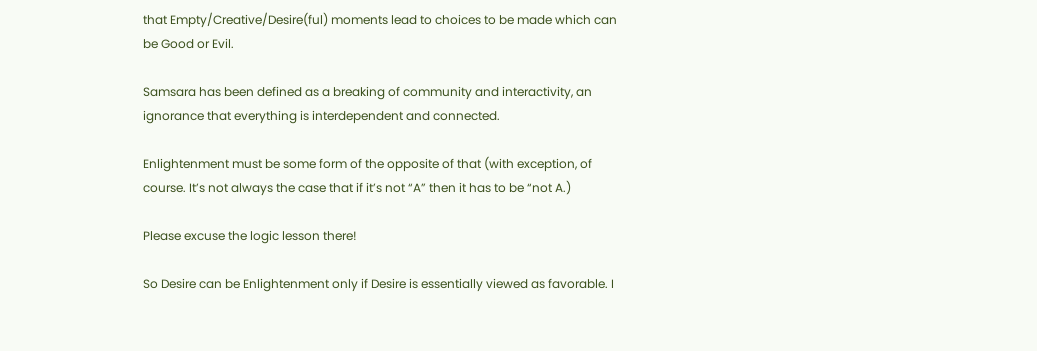that Empty/Creative/Desire(ful) moments lead to choices to be made which can be Good or Evil.

Samsara has been defined as a breaking of community and interactivity, an ignorance that everything is interdependent and connected.

Enlightenment must be some form of the opposite of that (with exception, of course. It’s not always the case that if it’s not “A” then it has to be “not A.)

Please excuse the logic lesson there!

So Desire can be Enlightenment only if Desire is essentially viewed as favorable. I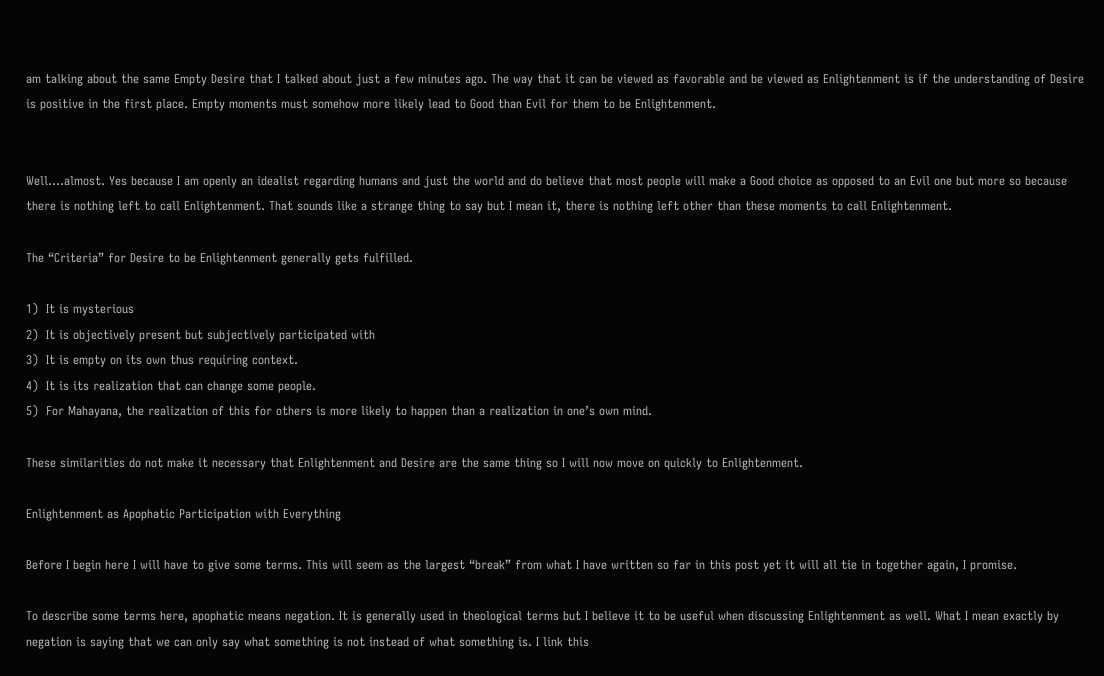am talking about the same Empty Desire that I talked about just a few minutes ago. The way that it can be viewed as favorable and be viewed as Enlightenment is if the understanding of Desire is positive in the first place. Empty moments must somehow more likely lead to Good than Evil for them to be Enlightenment.


Well....almost. Yes because I am openly an idealist regarding humans and just the world and do believe that most people will make a Good choice as opposed to an Evil one but more so because there is nothing left to call Enlightenment. That sounds like a strange thing to say but I mean it, there is nothing left other than these moments to call Enlightenment.

The “Criteria” for Desire to be Enlightenment generally gets fulfilled.

1)  It is mysterious
2)  It is objectively present but subjectively participated with
3)  It is empty on its own thus requiring context.
4)  It is its realization that can change some people.
5)  For Mahayana, the realization of this for others is more likely to happen than a realization in one’s own mind.

These similarities do not make it necessary that Enlightenment and Desire are the same thing so I will now move on quickly to Enlightenment.

Enlightenment as Apophatic Participation with Everything

Before I begin here I will have to give some terms. This will seem as the largest “break” from what I have written so far in this post yet it will all tie in together again, I promise.

To describe some terms here, apophatic means negation. It is generally used in theological terms but I believe it to be useful when discussing Enlightenment as well. What I mean exactly by negation is saying that we can only say what something is not instead of what something is. I link this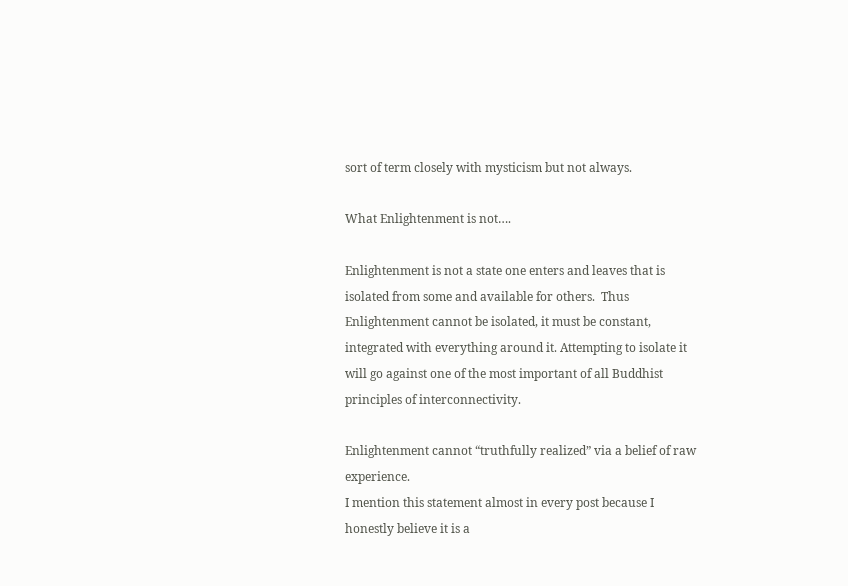sort of term closely with mysticism but not always.

What Enlightenment is not….

Enlightenment is not a state one enters and leaves that is isolated from some and available for others.  Thus Enlightenment cannot be isolated, it must be constant, integrated with everything around it. Attempting to isolate it will go against one of the most important of all Buddhist principles of interconnectivity.

Enlightenment cannot “truthfully realized” via a belief of raw experience.
I mention this statement almost in every post because I honestly believe it is a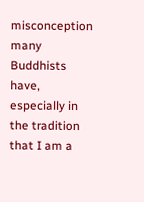misconception many Buddhists have, especially in the tradition that I am a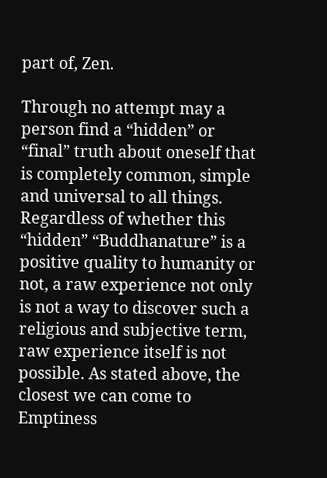part of, Zen.

Through no attempt may a person find a “hidden” or “final” truth about oneself that is completely common, simple and universal to all things. Regardless of whether this “hidden” “Buddhanature” is a positive quality to humanity or not, a raw experience not only is not a way to discover such a religious and subjective term, raw experience itself is not possible. As stated above, the closest we can come to Emptiness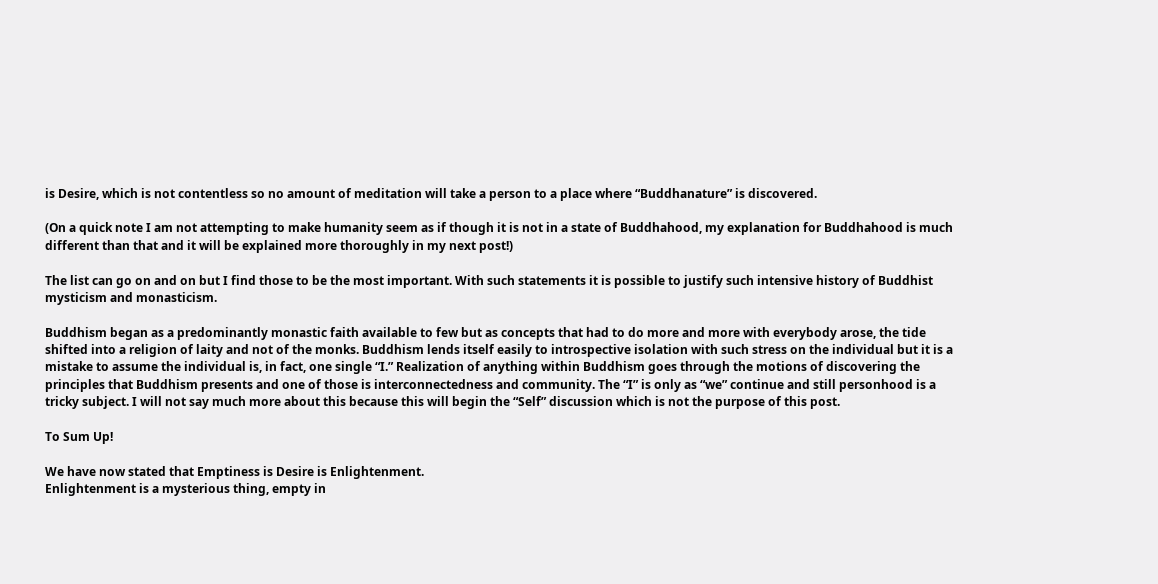is Desire, which is not contentless so no amount of meditation will take a person to a place where “Buddhanature” is discovered.

(On a quick note I am not attempting to make humanity seem as if though it is not in a state of Buddhahood, my explanation for Buddhahood is much different than that and it will be explained more thoroughly in my next post!)

The list can go on and on but I find those to be the most important. With such statements it is possible to justify such intensive history of Buddhist mysticism and monasticism.

Buddhism began as a predominantly monastic faith available to few but as concepts that had to do more and more with everybody arose, the tide shifted into a religion of laity and not of the monks. Buddhism lends itself easily to introspective isolation with such stress on the individual but it is a mistake to assume the individual is, in fact, one single “I.” Realization of anything within Buddhism goes through the motions of discovering the principles that Buddhism presents and one of those is interconnectedness and community. The “I” is only as “we” continue and still personhood is a tricky subject. I will not say much more about this because this will begin the “Self” discussion which is not the purpose of this post.

To Sum Up!

We have now stated that Emptiness is Desire is Enlightenment.
Enlightenment is a mysterious thing, empty in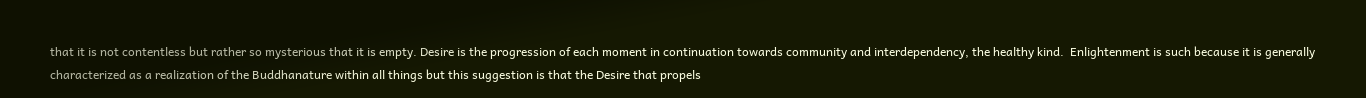that it is not contentless but rather so mysterious that it is empty. Desire is the progression of each moment in continuation towards community and interdependency, the healthy kind.  Enlightenment is such because it is generally characterized as a realization of the Buddhanature within all things but this suggestion is that the Desire that propels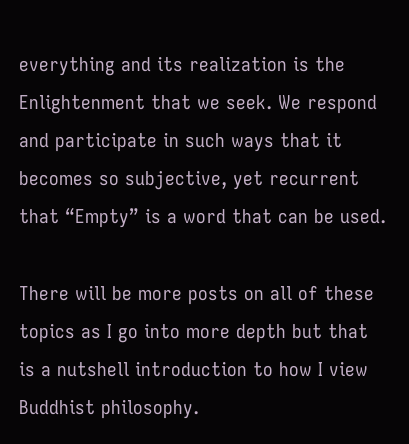everything and its realization is the Enlightenment that we seek. We respond and participate in such ways that it becomes so subjective, yet recurrent that “Empty” is a word that can be used.

There will be more posts on all of these topics as I go into more depth but that is a nutshell introduction to how I view Buddhist philosophy.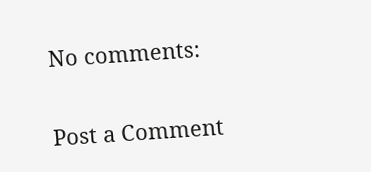No comments:

Post a Comment